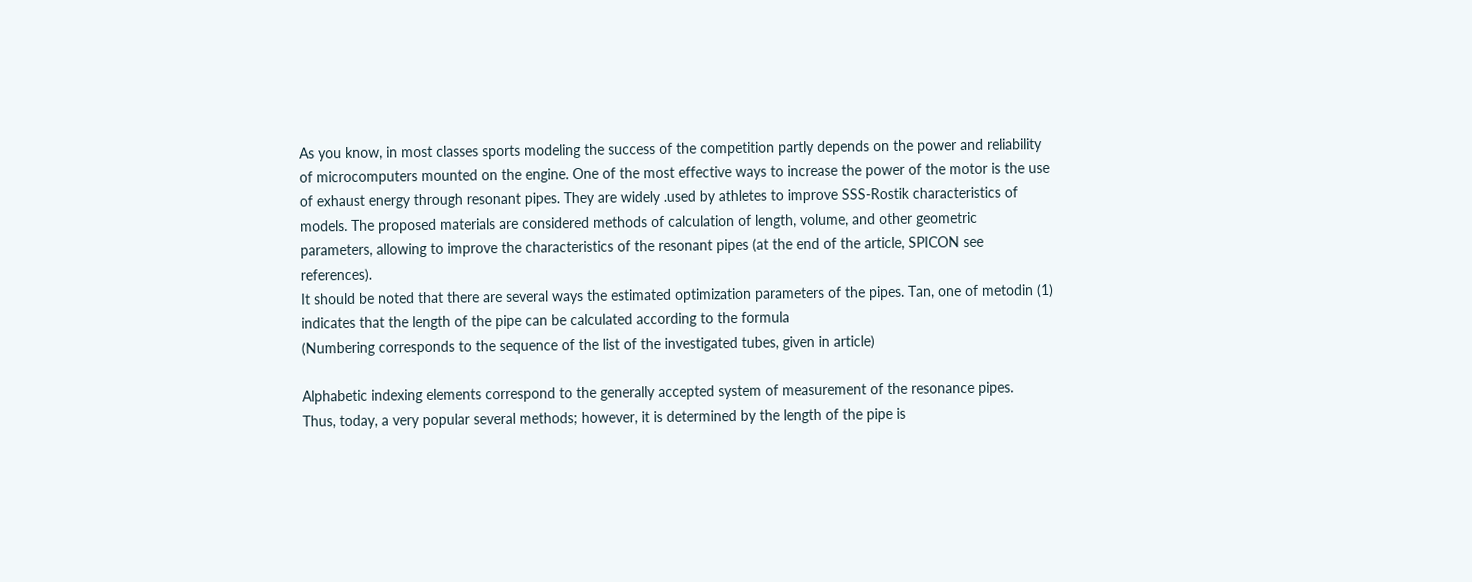As you know, in most classes sports modeling the success of the competition partly depends on the power and reliability of microcomputers mounted on the engine. One of the most effective ways to increase the power of the motor is the use of exhaust energy through resonant pipes. They are widely .used by athletes to improve SSS-Rostik characteristics of models. The proposed materials are considered methods of calculation of length, volume, and other geometric parameters, allowing to improve the characteristics of the resonant pipes (at the end of the article, SPICON see references).
It should be noted that there are several ways the estimated optimization parameters of the pipes. Tan, one of metodin (1) indicates that the length of the pipe can be calculated according to the formula
(Numbering corresponds to the sequence of the list of the investigated tubes, given in article)

Alphabetic indexing elements correspond to the generally accepted system of measurement of the resonance pipes.
Thus, today, a very popular several methods; however, it is determined by the length of the pipe is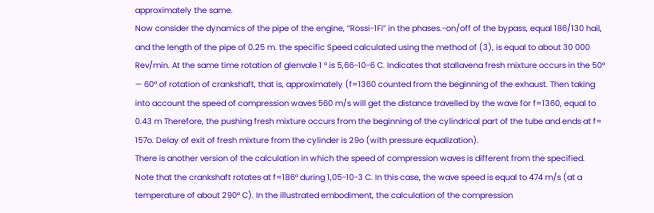approximately the same.
Now consider the dynamics of the pipe of the engine, “Rossi-1Fi” in the phases.-on/off of the bypass, equal 186/130 hail, and the length of the pipe of 0.25 m. the specific Speed calculated using the method of (3), is equal to about 30 000 Rev/min. At the same time rotation of glenvale 1 ° is 5,66-10-6 C. Indicates that stallavena fresh mixture occurs in the 50° — 60° of rotation of crankshaft, that is, approximately (f=1360 counted from the beginning of the exhaust. Then taking into account the speed of compression waves 560 m/s will get the distance travelled by the wave for f=1360, equal to 0.43 m Therefore, the pushing fresh mixture occurs from the beginning of the cylindrical part of the tube and ends at f= 157o. Delay of exit of fresh mixture from the cylinder is 29o (with pressure equalization).
There is another version of the calculation in which the speed of compression waves is different from the specified. Note that the crankshaft rotates at f=186° during 1,05-10-3 C. In this case, the wave speed is equal to 474 m/s (at a temperature of about 290° C). In the illustrated embodiment, the calculation of the compression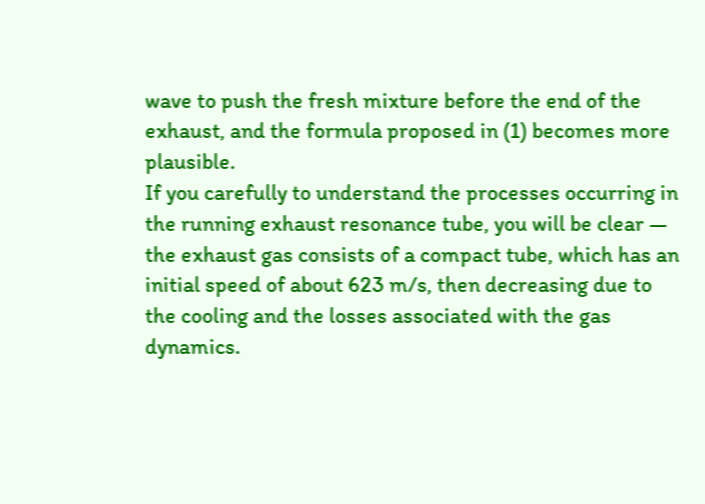wave to push the fresh mixture before the end of the exhaust, and the formula proposed in (1) becomes more plausible.
If you carefully to understand the processes occurring in the running exhaust resonance tube, you will be clear — the exhaust gas consists of a compact tube, which has an initial speed of about 623 m/s, then decreasing due to the cooling and the losses associated with the gas dynamics.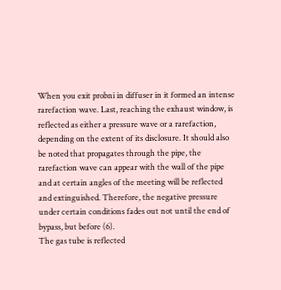When you exit probni in diffuser in it formed an intense rarefaction wave. Last, reaching the exhaust window, is reflected as either a pressure wave or a rarefaction, depending on the extent of its disclosure. It should also be noted that propagates through the pipe, the rarefaction wave can appear with the wall of the pipe and at certain angles of the meeting will be reflected and extinguished. Therefore, the negative pressure under certain conditions fades out not until the end of bypass, but before (6).
The gas tube is reflected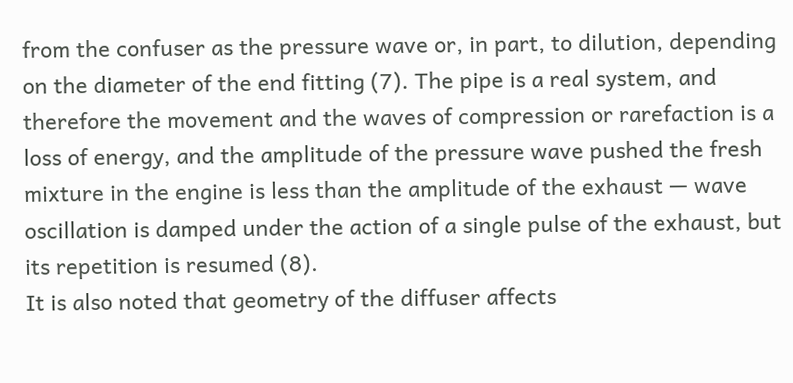from the confuser as the pressure wave or, in part, to dilution, depending on the diameter of the end fitting (7). The pipe is a real system, and therefore the movement and the waves of compression or rarefaction is a loss of energy, and the amplitude of the pressure wave pushed the fresh mixture in the engine is less than the amplitude of the exhaust — wave oscillation is damped under the action of a single pulse of the exhaust, but its repetition is resumed (8).
It is also noted that geometry of the diffuser affects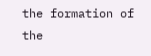the formation of the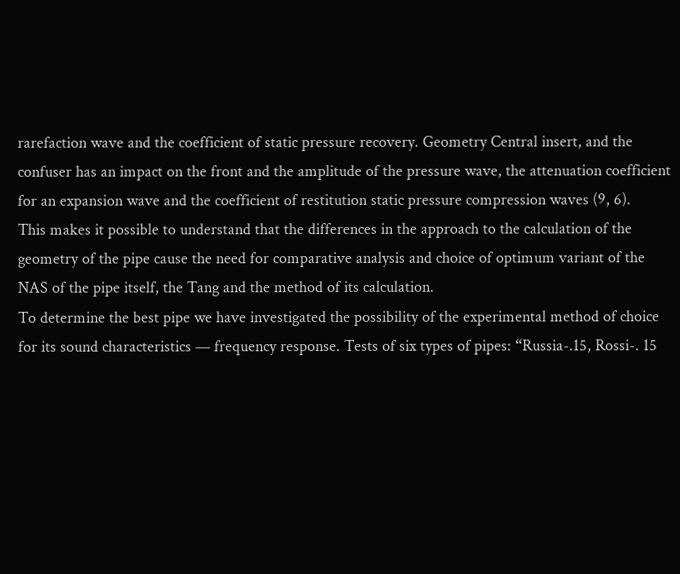rarefaction wave and the coefficient of static pressure recovery. Geometry Central insert, and the confuser has an impact on the front and the amplitude of the pressure wave, the attenuation coefficient for an expansion wave and the coefficient of restitution static pressure compression waves (9, 6).
This makes it possible to understand that the differences in the approach to the calculation of the geometry of the pipe cause the need for comparative analysis and choice of optimum variant of the NAS of the pipe itself, the Tang and the method of its calculation.
To determine the best pipe we have investigated the possibility of the experimental method of choice for its sound characteristics — frequency response. Tests of six types of pipes: “Russia-.15, Rossi-. 15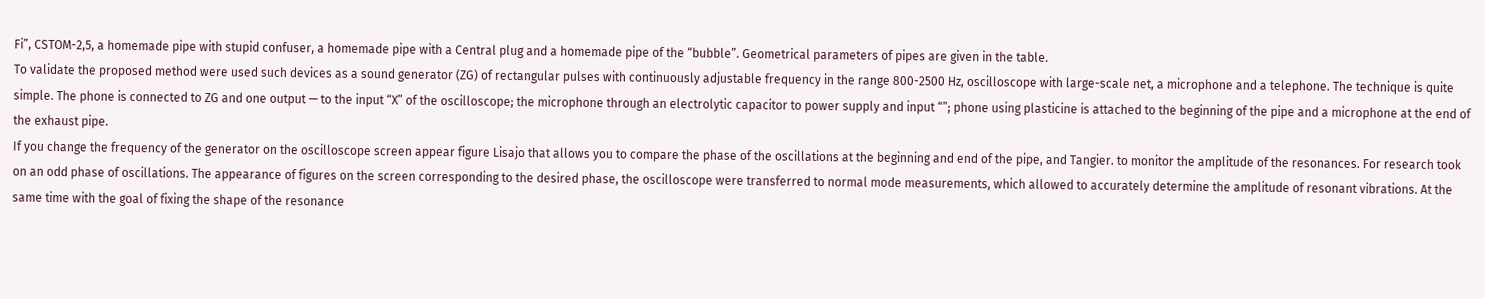Fi”, CSTOM-2,5, a homemade pipe with stupid confuser, a homemade pipe with a Central plug and a homemade pipe of the “bubble”. Geometrical parameters of pipes are given in the table.
To validate the proposed method were used such devices as a sound generator (ZG) of rectangular pulses with continuously adjustable frequency in the range 800-2500 Hz, oscilloscope with large-scale net, a microphone and a telephone. The technique is quite simple. The phone is connected to ZG and one output — to the input “X” of the oscilloscope; the microphone through an electrolytic capacitor to power supply and input “”; phone using plasticine is attached to the beginning of the pipe and a microphone at the end of the exhaust pipe.
If you change the frequency of the generator on the oscilloscope screen appear figure Lisajo that allows you to compare the phase of the oscillations at the beginning and end of the pipe, and Tangier. to monitor the amplitude of the resonances. For research took on an odd phase of oscillations. The appearance of figures on the screen corresponding to the desired phase, the oscilloscope were transferred to normal mode measurements, which allowed to accurately determine the amplitude of resonant vibrations. At the same time with the goal of fixing the shape of the resonance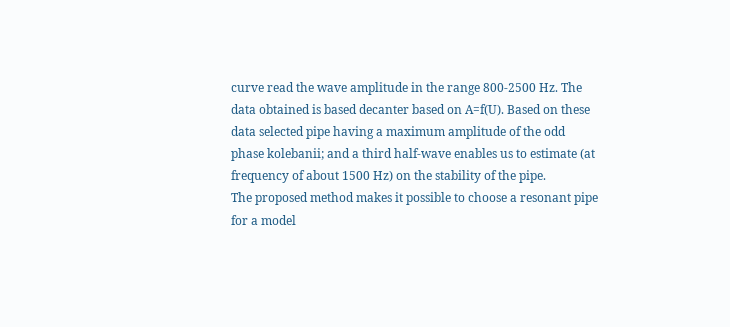curve read the wave amplitude in the range 800-2500 Hz. The data obtained is based decanter based on A=f(U). Based on these data selected pipe having a maximum amplitude of the odd phase kolebanii; and a third half-wave enables us to estimate (at frequency of about 1500 Hz) on the stability of the pipe.
The proposed method makes it possible to choose a resonant pipe for a model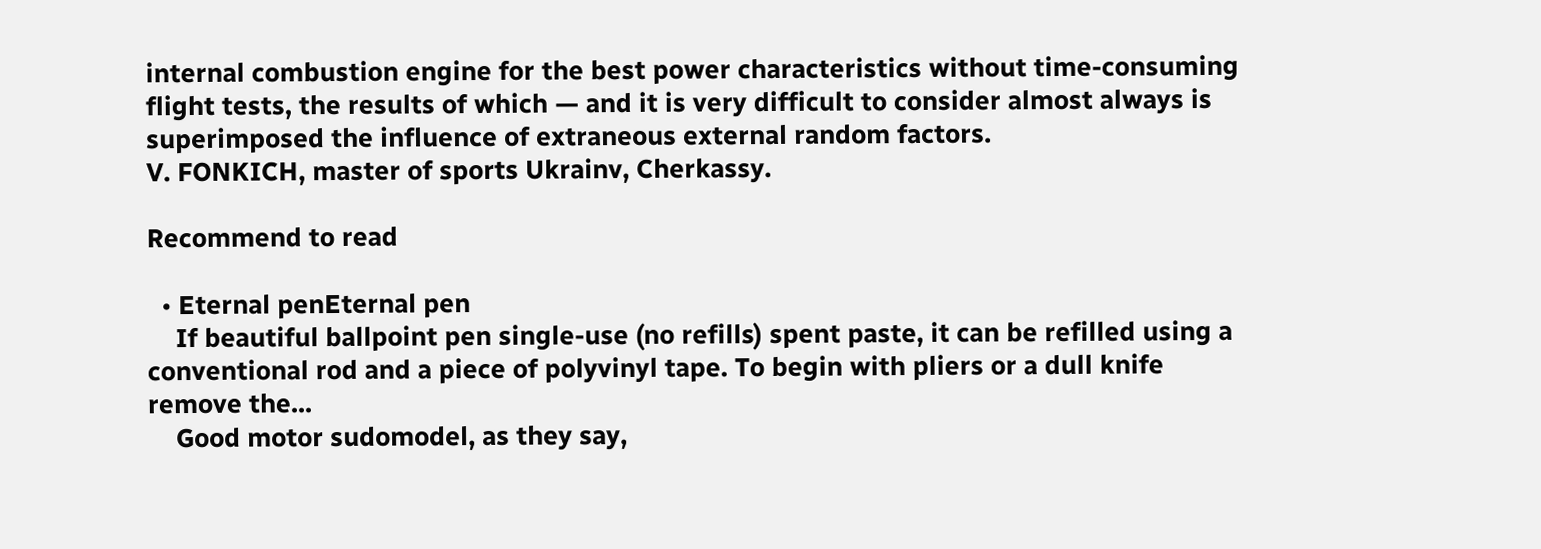internal combustion engine for the best power characteristics without time-consuming flight tests, the results of which — and it is very difficult to consider almost always is superimposed the influence of extraneous external random factors.
V. FONKICH, master of sports Ukrainv, Cherkassy.

Recommend to read

  • Eternal penEternal pen
    If beautiful ballpoint pen single-use (no refills) spent paste, it can be refilled using a conventional rod and a piece of polyvinyl tape. To begin with pliers or a dull knife remove the...
    Good motor sudomodel, as they say,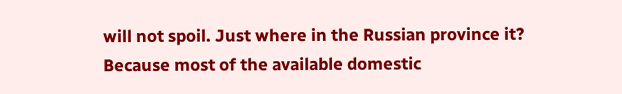will not spoil. Just where in the Russian province it? Because most of the available domestic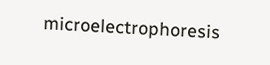microelectrophoresis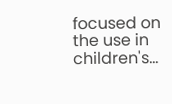focused on the use in children's...